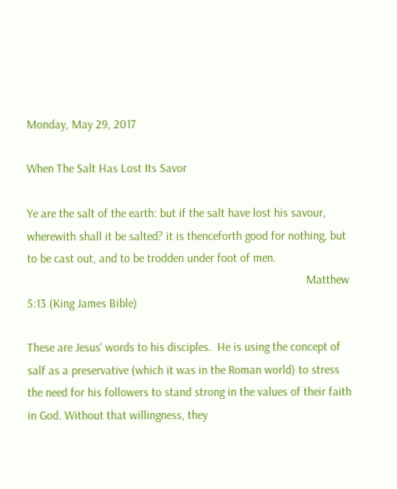Monday, May 29, 2017

When The Salt Has Lost Its Savor

Ye are the salt of the earth: but if the salt have lost his savour, wherewith shall it be salted? it is thenceforth good for nothing, but to be cast out, and to be trodden under foot of men.
                                                                                             Matthew 5:13 (King James Bible)

These are Jesus' words to his disciples.  He is using the concept of salf as a preservative (which it was in the Roman world) to stress the need for his followers to stand strong in the values of their faith in God. Without that willingness, they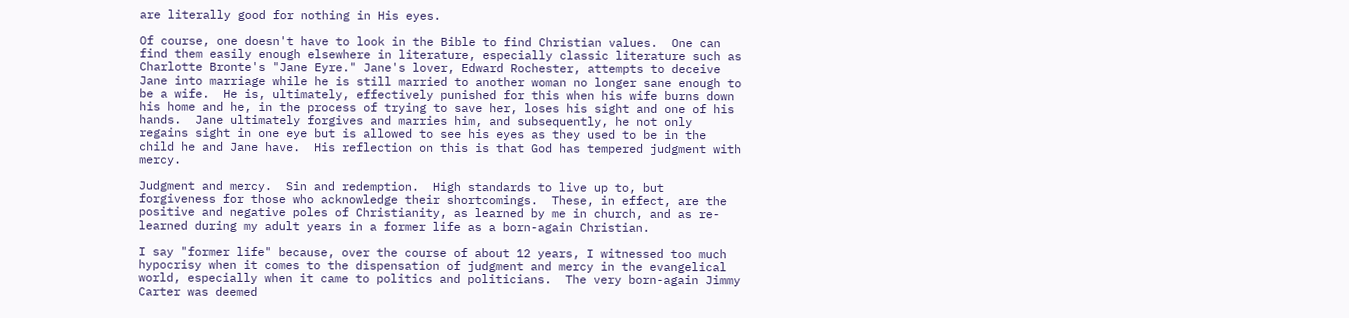are literally good for nothing in His eyes.

Of course, one doesn't have to look in the Bible to find Christian values.  One can find them easily enough elsewhere in literature, especially classic literature such as Charlotte Bronte's "Jane Eyre." Jane's lover, Edward Rochester, attempts to deceive Jane into marriage while he is still married to another woman no longer sane enough to be a wife.  He is, ultimately, effectively punished for this when his wife burns down his home and he, in the process of trying to save her, loses his sight and one of his hands.  Jane ultimately forgives and marries him, and subsequently, he not only regains sight in one eye but is allowed to see his eyes as they used to be in the child he and Jane have.  His reflection on this is that God has tempered judgment with mercy.

Judgment and mercy.  Sin and redemption.  High standards to live up to, but forgiveness for those who acknowledge their shortcomings.  These, in effect, are the positive and negative poles of Christianity, as learned by me in church, and as re-learned during my adult years in a former life as a born-again Christian.

I say "former life" because, over the course of about 12 years, I witnessed too much hypocrisy when it comes to the dispensation of judgment and mercy in the evangelical world, especially when it came to politics and politicians.  The very born-again Jimmy Carter was deemed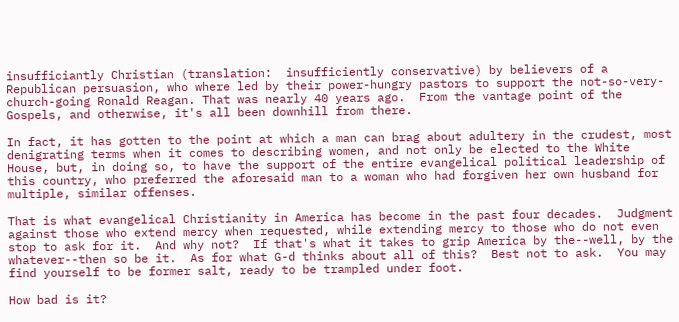insufficiantly Christian (translation:  insufficiently conservative) by believers of a Republican persuasion, who where led by their power-hungry pastors to support the not-so-very-church-going Ronald Reagan. That was nearly 40 years ago.  From the vantage point of the Gospels, and otherwise, it's all been downhill from there.

In fact, it has gotten to the point at which a man can brag about adultery in the crudest, most denigrating terms when it comes to describing women, and not only be elected to the White House, but, in doing so, to have the support of the entire evangelical political leadership of this country, who preferred the aforesaid man to a woman who had forgiven her own husband for multiple, similar offenses.

That is what evangelical Christianity in America has become in the past four decades.  Judgment against those who extend mercy when requested, while extending mercy to those who do not even stop to ask for it.  And why not?  If that's what it takes to grip America by the--well, by the whatever--then so be it.  As for what G-d thinks about all of this?  Best not to ask.  You may find yourself to be former salt, ready to be trampled under foot.

How bad is it?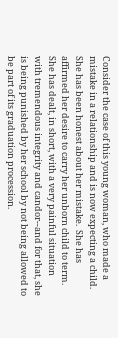Consider the case of this young woman, who made a mistake in a relationship and is now expecting a child.  She has been honest about her mistake.  She has affirmed her desire to carry her unborn child to term.  She has dealt, in short, with a very painful situation with tremendous integrity and candor--and for that, she is being punished by her school by not being allowed to be part of its graduation procession.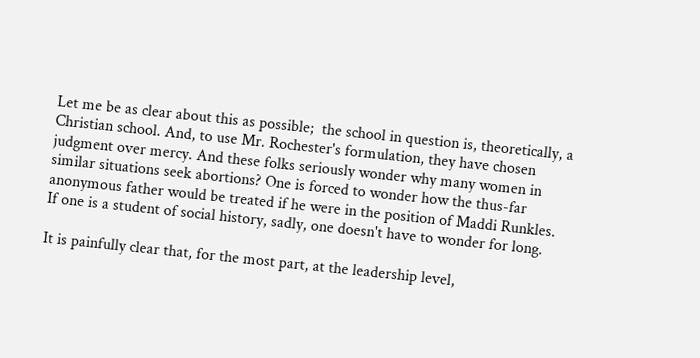Let me be as clear about this as possible;  the school in question is, theoretically, a Christian school. And, to use Mr. Rochester's formulation, they have chosen judgment over mercy. And these folks seriously wonder why many women in similar situations seek abortions? One is forced to wonder how the thus-far anonymous father would be treated if he were in the position of Maddi Runkles.  If one is a student of social history, sadly, one doesn't have to wonder for long.

It is painfully clear that, for the most part, at the leadership level,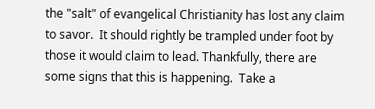the "salt" of evangelical Christianity has lost any claim to savor.  It should rightly be trampled under foot by those it would claim to lead. Thankfully, there are some signs that this is happening.  Take a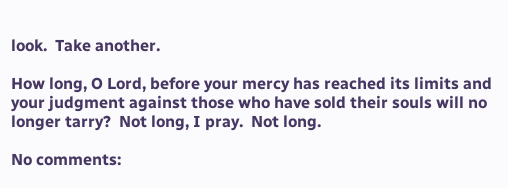look.  Take another.

How long, O Lord, before your mercy has reached its limits and your judgment against those who have sold their souls will no longer tarry?  Not long, I pray.  Not long.

No comments: